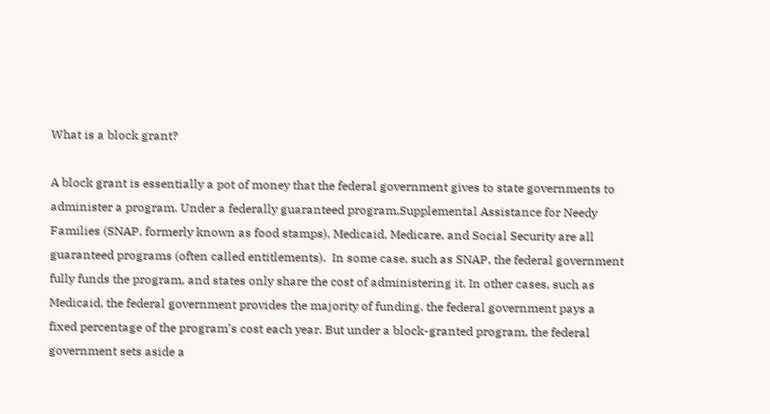What is a block grant?

A block grant is essentially a pot of money that the federal government gives to state governments to administer a program. Under a federally guaranteed program,Supplemental Assistance for Needy Families (SNAP, formerly known as food stamps), Medicaid, Medicare, and Social Security are all guaranteed programs (often called entitlements).  In some case, such as SNAP, the federal government fully funds the program, and states only share the cost of administering it. In other cases, such as Medicaid, the federal government provides the majority of funding. the federal government pays a fixed percentage of the program’s cost each year. But under a block-granted program, the federal government sets aside a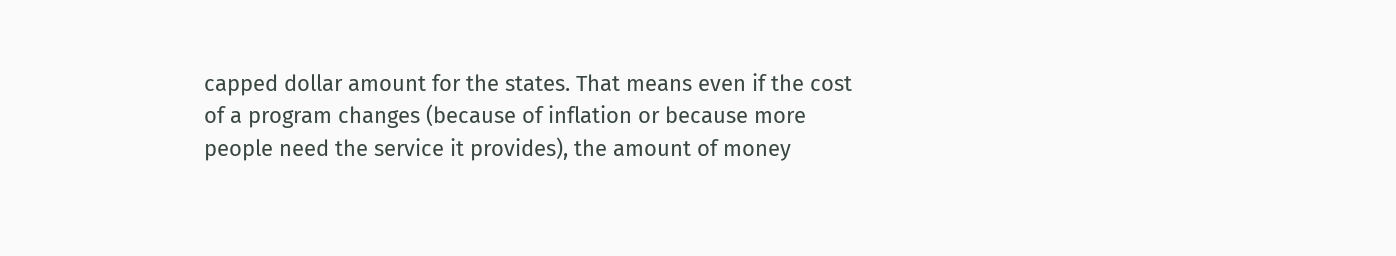capped dollar amount for the states. That means even if the cost of a program changes (because of inflation or because more people need the service it provides), the amount of money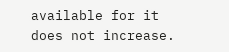available for it does not increase.